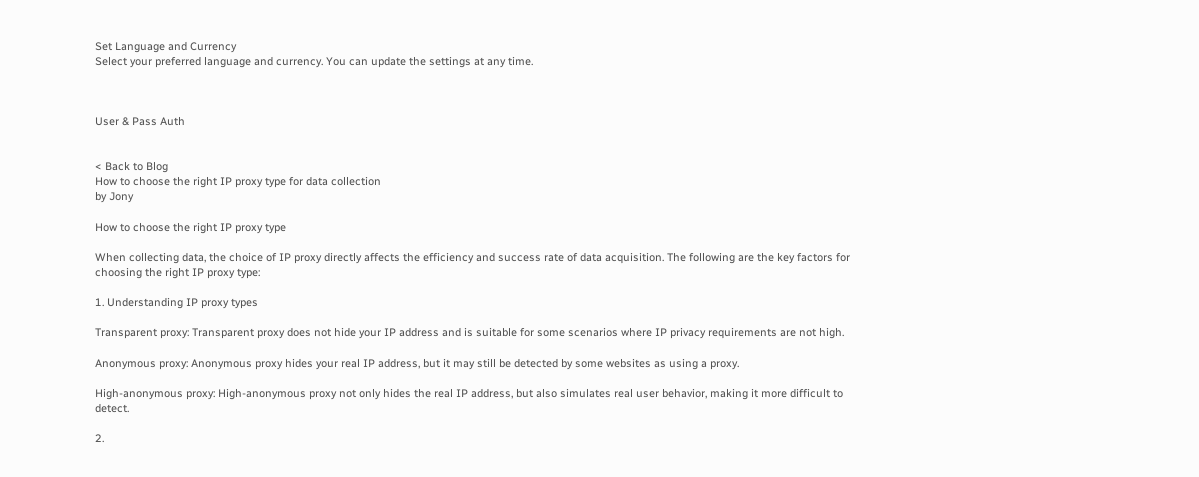Set Language and Currency
Select your preferred language and currency. You can update the settings at any time.



User & Pass Auth


< Back to Blog
How to choose the right IP proxy type for data collection
by Jony

How to choose the right IP proxy type

When collecting data, the choice of IP proxy directly affects the efficiency and success rate of data acquisition. The following are the key factors for choosing the right IP proxy type:

1. Understanding IP proxy types

Transparent proxy: Transparent proxy does not hide your IP address and is suitable for some scenarios where IP privacy requirements are not high.

Anonymous proxy: Anonymous proxy hides your real IP address, but it may still be detected by some websites as using a proxy.

High-anonymous proxy: High-anonymous proxy not only hides the real IP address, but also simulates real user behavior, making it more difficult to detect.

2.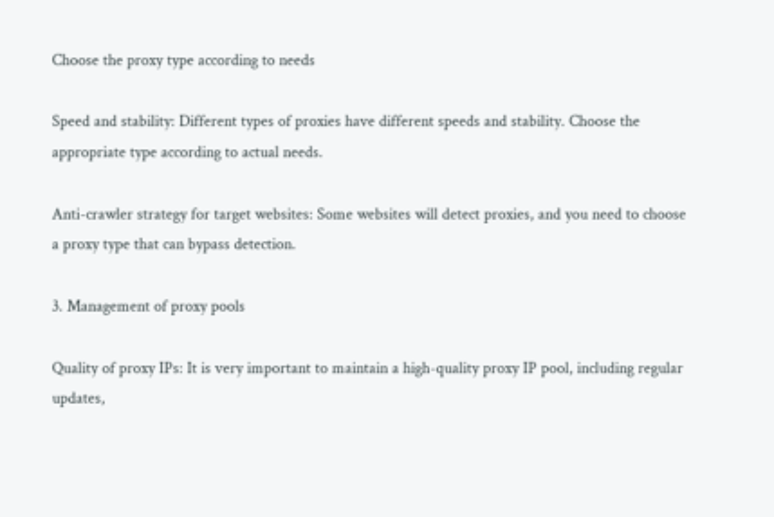Choose the proxy type according to needs

Speed and stability: Different types of proxies have different speeds and stability. Choose the appropriate type according to actual needs.

Anti-crawler strategy for target websites: Some websites will detect proxies, and you need to choose a proxy type that can bypass detection.

3. Management of proxy pools

Quality of proxy IPs: It is very important to maintain a high-quality proxy IP pool, including regular updates,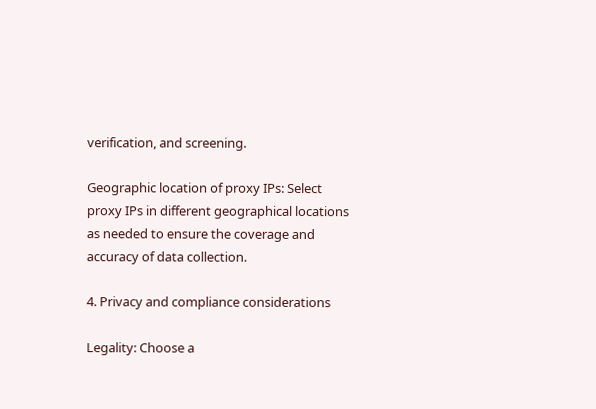verification, and screening.

Geographic location of proxy IPs: Select proxy IPs in different geographical locations as needed to ensure the coverage and accuracy of data collection.

4. Privacy and compliance considerations

Legality: Choose a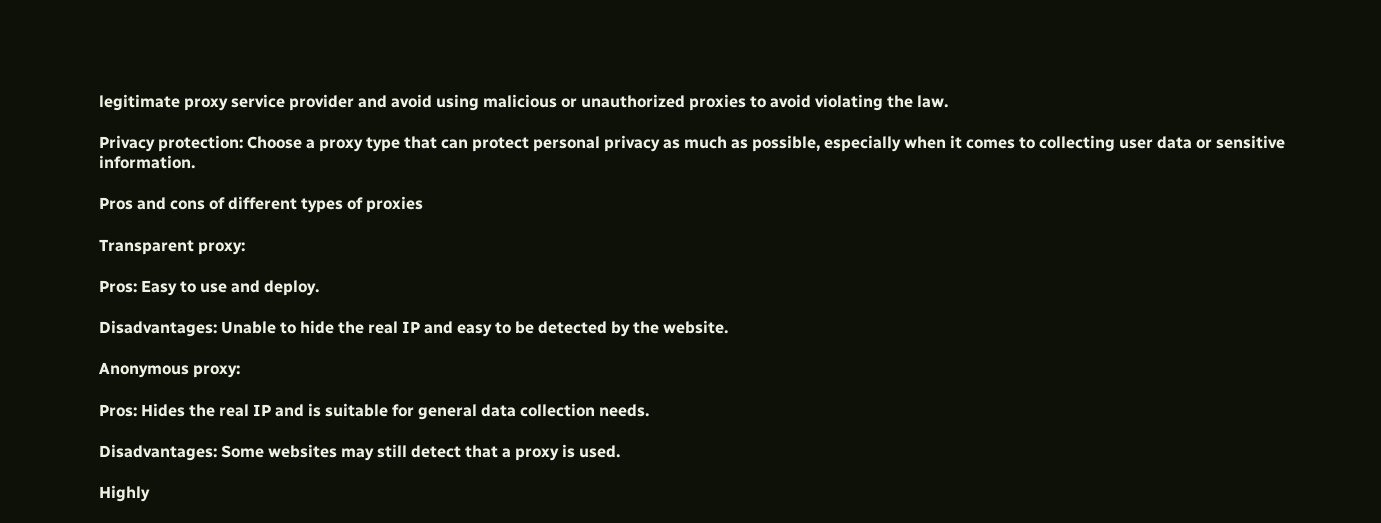legitimate proxy service provider and avoid using malicious or unauthorized proxies to avoid violating the law.

Privacy protection: Choose a proxy type that can protect personal privacy as much as possible, especially when it comes to collecting user data or sensitive information.

Pros and cons of different types of proxies

Transparent proxy:

Pros: Easy to use and deploy.

Disadvantages: Unable to hide the real IP and easy to be detected by the website.

Anonymous proxy:

Pros: Hides the real IP and is suitable for general data collection needs.

Disadvantages: Some websites may still detect that a proxy is used.

Highly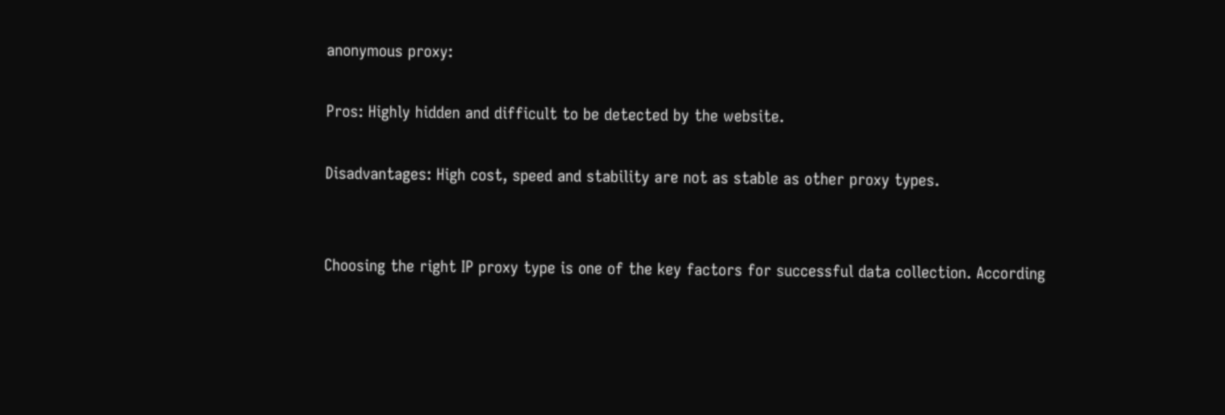anonymous proxy:

Pros: Highly hidden and difficult to be detected by the website.

Disadvantages: High cost, speed and stability are not as stable as other proxy types.


Choosing the right IP proxy type is one of the key factors for successful data collection. According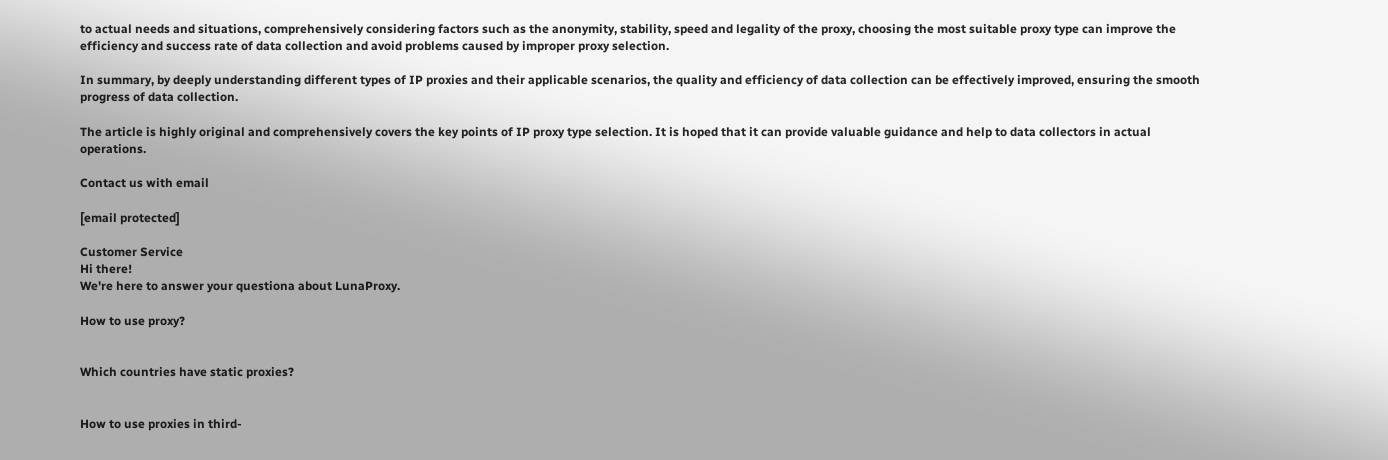to actual needs and situations, comprehensively considering factors such as the anonymity, stability, speed and legality of the proxy, choosing the most suitable proxy type can improve the efficiency and success rate of data collection and avoid problems caused by improper proxy selection.

In summary, by deeply understanding different types of IP proxies and their applicable scenarios, the quality and efficiency of data collection can be effectively improved, ensuring the smooth progress of data collection.

The article is highly original and comprehensively covers the key points of IP proxy type selection. It is hoped that it can provide valuable guidance and help to data collectors in actual operations.

Contact us with email

[email protected]

Customer Service
Hi there!
We're here to answer your questiona about LunaProxy.

How to use proxy?


Which countries have static proxies?


How to use proxies in third-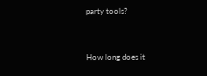party tools?


How long does it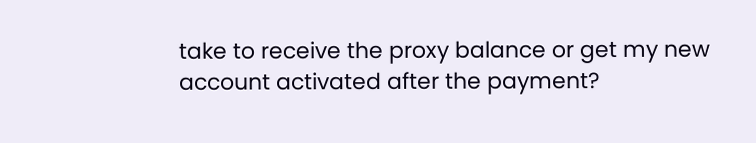take to receive the proxy balance or get my new account activated after the payment?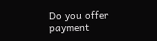Do you offer payment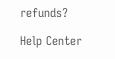refunds?

Help Center